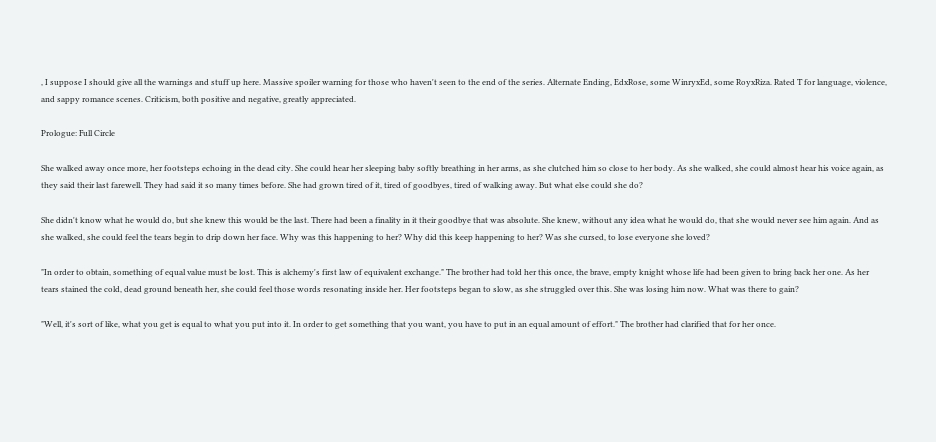, I suppose I should give all the warnings and stuff up here. Massive spoiler warning for those who haven't seen to the end of the series. Alternate Ending, EdxRose, some WinryxEd, some RoyxRiza. Rated T for language, violence, and sappy romance scenes. Criticism, both positive and negative, greatly appreciated.

Prologue: Full Circle

She walked away once more, her footsteps echoing in the dead city. She could hear her sleeping baby softly breathing in her arms, as she clutched him so close to her body. As she walked, she could almost hear his voice again, as they said their last farewell. They had said it so many times before. She had grown tired of it, tired of goodbyes, tired of walking away. But what else could she do?

She didn't know what he would do, but she knew this would be the last. There had been a finality in it their goodbye that was absolute. She knew, without any idea what he would do, that she would never see him again. And as she walked, she could feel the tears begin to drip down her face. Why was this happening to her? Why did this keep happening to her? Was she cursed, to lose everyone she loved?

"In order to obtain, something of equal value must be lost. This is alchemy's first law of equivalent exchange." The brother had told her this once, the brave, empty knight whose life had been given to bring back her one. As her tears stained the cold, dead ground beneath her, she could feel those words resonating inside her. Her footsteps began to slow, as she struggled over this. She was losing him now. What was there to gain?

"Well, it's sort of like, what you get is equal to what you put into it. In order to get something that you want, you have to put in an equal amount of effort." The brother had clarified that for her once.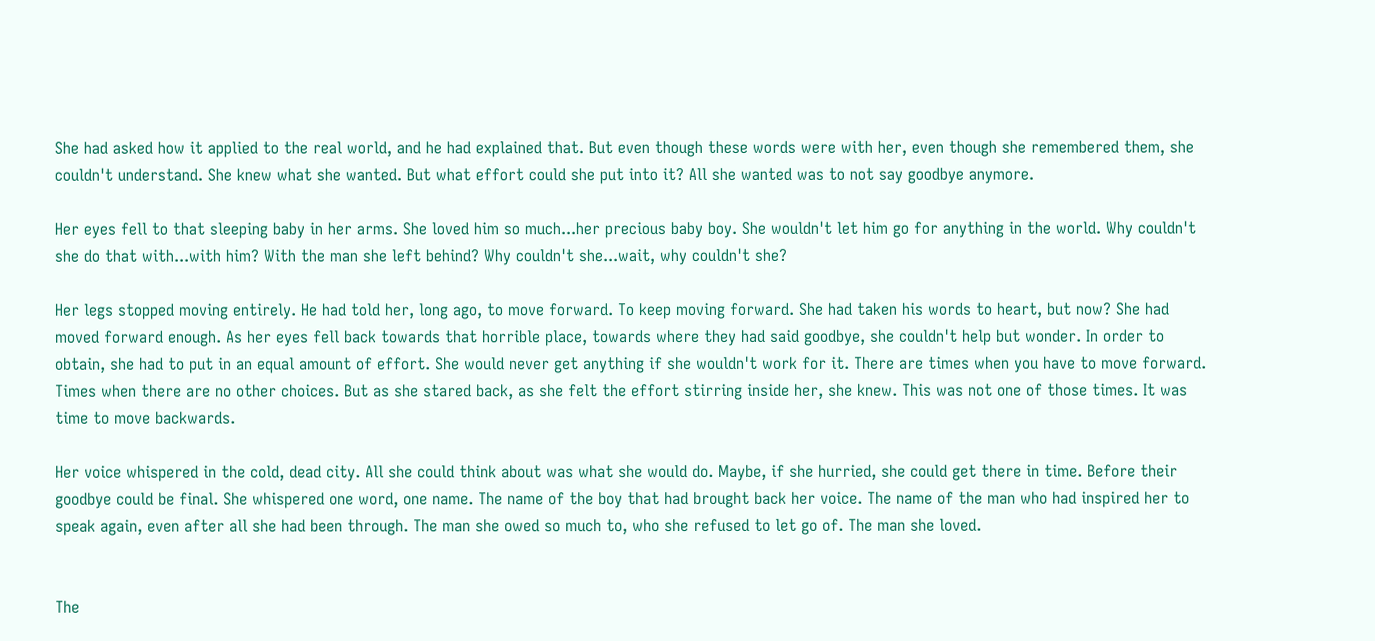She had asked how it applied to the real world, and he had explained that. But even though these words were with her, even though she remembered them, she couldn't understand. She knew what she wanted. But what effort could she put into it? All she wanted was to not say goodbye anymore.

Her eyes fell to that sleeping baby in her arms. She loved him so much...her precious baby boy. She wouldn't let him go for anything in the world. Why couldn't she do that with...with him? With the man she left behind? Why couldn't she...wait, why couldn't she?

Her legs stopped moving entirely. He had told her, long ago, to move forward. To keep moving forward. She had taken his words to heart, but now? She had moved forward enough. As her eyes fell back towards that horrible place, towards where they had said goodbye, she couldn't help but wonder. In order to obtain, she had to put in an equal amount of effort. She would never get anything if she wouldn't work for it. There are times when you have to move forward. Times when there are no other choices. But as she stared back, as she felt the effort stirring inside her, she knew. This was not one of those times. It was time to move backwards.

Her voice whispered in the cold, dead city. All she could think about was what she would do. Maybe, if she hurried, she could get there in time. Before their goodbye could be final. She whispered one word, one name. The name of the boy that had brought back her voice. The name of the man who had inspired her to speak again, even after all she had been through. The man she owed so much to, who she refused to let go of. The man she loved.


The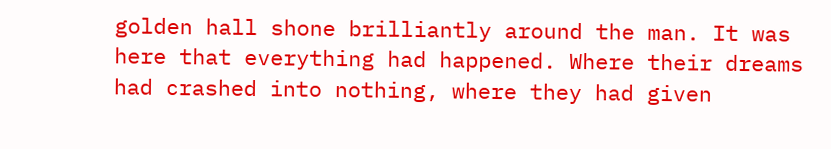golden hall shone brilliantly around the man. It was here that everything had happened. Where their dreams had crashed into nothing, where they had given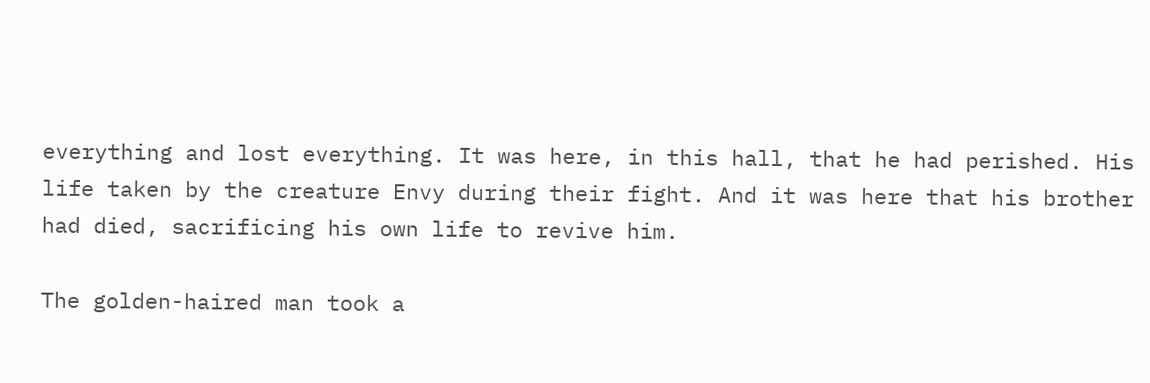everything and lost everything. It was here, in this hall, that he had perished. His life taken by the creature Envy during their fight. And it was here that his brother had died, sacrificing his own life to revive him.

The golden-haired man took a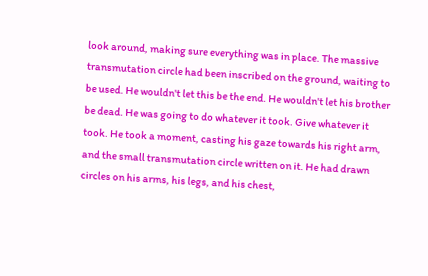look around, making sure everything was in place. The massive transmutation circle had been inscribed on the ground, waiting to be used. He wouldn't let this be the end. He wouldn't let his brother be dead. He was going to do whatever it took. Give whatever it took. He took a moment, casting his gaze towards his right arm, and the small transmutation circle written on it. He had drawn circles on his arms, his legs, and his chest,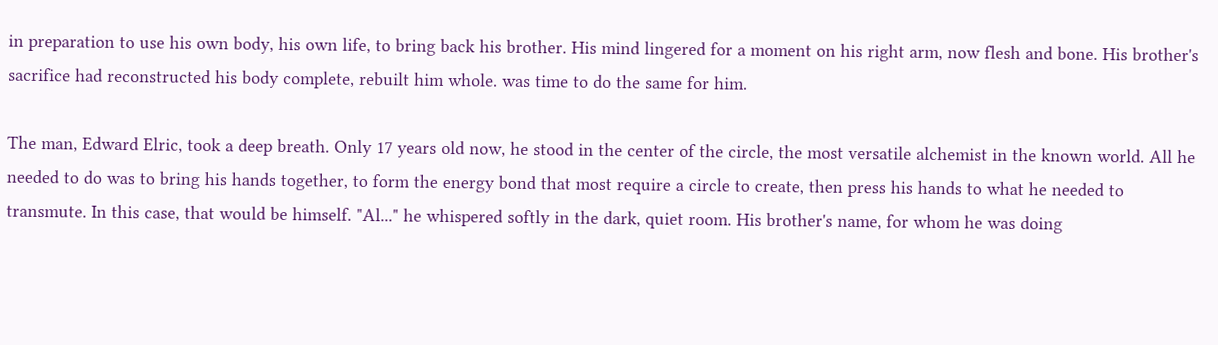in preparation to use his own body, his own life, to bring back his brother. His mind lingered for a moment on his right arm, now flesh and bone. His brother's sacrifice had reconstructed his body complete, rebuilt him whole. was time to do the same for him.

The man, Edward Elric, took a deep breath. Only 17 years old now, he stood in the center of the circle, the most versatile alchemist in the known world. All he needed to do was to bring his hands together, to form the energy bond that most require a circle to create, then press his hands to what he needed to transmute. In this case, that would be himself. "Al..." he whispered softly in the dark, quiet room. His brother's name, for whom he was doing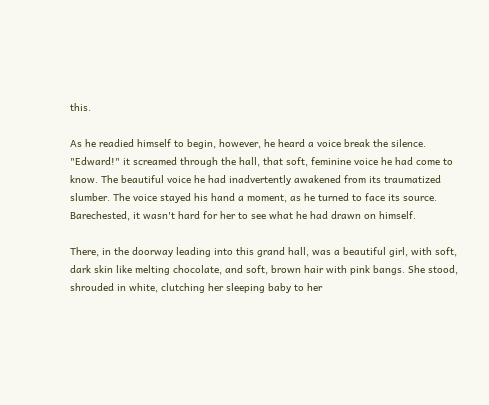this.

As he readied himself to begin, however, he heard a voice break the silence. "Edward!" it screamed through the hall, that soft, feminine voice he had come to know. The beautiful voice he had inadvertently awakened from its traumatized slumber. The voice stayed his hand a moment, as he turned to face its source. Barechested, it wasn't hard for her to see what he had drawn on himself.

There, in the doorway leading into this grand hall, was a beautiful girl, with soft, dark skin like melting chocolate, and soft, brown hair with pink bangs. She stood, shrouded in white, clutching her sleeping baby to her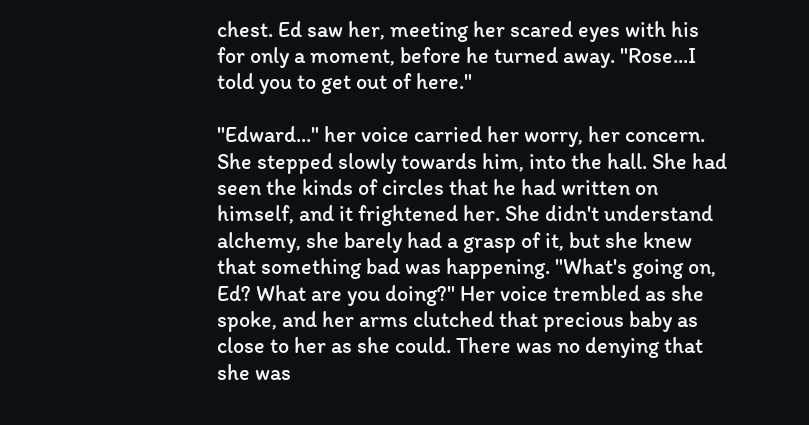chest. Ed saw her, meeting her scared eyes with his for only a moment, before he turned away. "Rose...I told you to get out of here."

"Edward..." her voice carried her worry, her concern. She stepped slowly towards him, into the hall. She had seen the kinds of circles that he had written on himself, and it frightened her. She didn't understand alchemy, she barely had a grasp of it, but she knew that something bad was happening. "What's going on, Ed? What are you doing?" Her voice trembled as she spoke, and her arms clutched that precious baby as close to her as she could. There was no denying that she was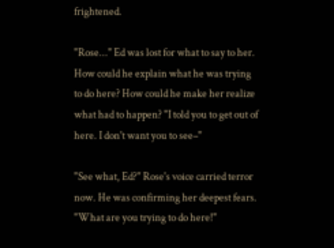frightened.

"Rose..." Ed was lost for what to say to her. How could he explain what he was trying to do here? How could he make her realize what had to happen? "I told you to get out of here. I don't want you to see–"

"See what, Ed?" Rose's voice carried terror now. He was confirming her deepest fears. "What are you trying to do here!"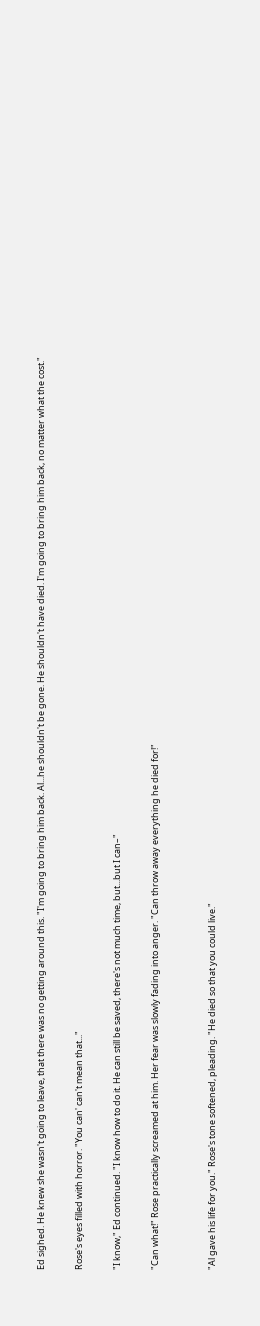Ed sighed. He knew she wasn't going to leave, that there was no getting around this. "I'm going to bring him back. Al...he shouldn't be gone. He shouldn't have died. I'm going to bring him back, no matter what the cost."

Rose's eyes filled with horror. "You can' can't mean that..."

"I know," Ed continued. "I know how to do it. He can still be saved, there's not much time, but...but I can–"

"Can what!" Rose practically screamed at him. Her fear was slowly fading into anger. "Can throw away everything he died for!"


"Al gave his life for you." Rose's tone softened, pleading. "He died so that you could live."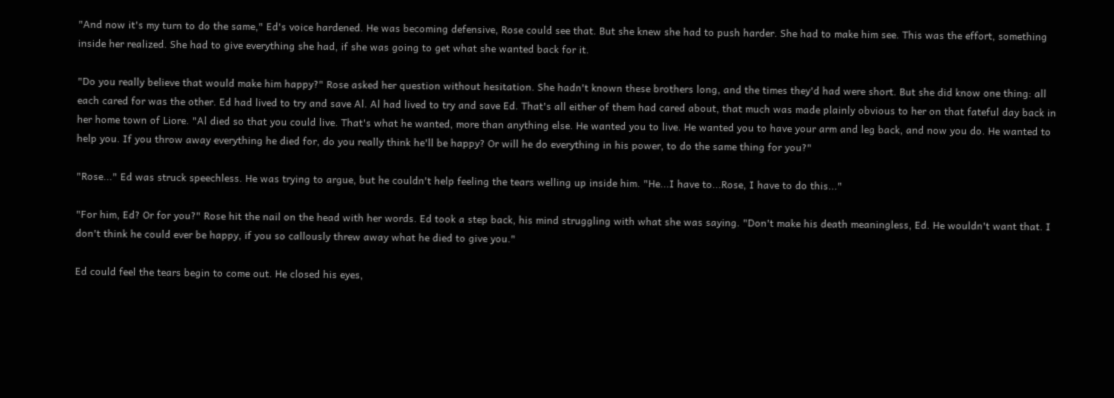"And now it's my turn to do the same," Ed's voice hardened. He was becoming defensive, Rose could see that. But she knew she had to push harder. She had to make him see. This was the effort, something inside her realized. She had to give everything she had, if she was going to get what she wanted back for it.

"Do you really believe that would make him happy?" Rose asked her question without hesitation. She hadn't known these brothers long, and the times they'd had were short. But she did know one thing: all each cared for was the other. Ed had lived to try and save Al. Al had lived to try and save Ed. That's all either of them had cared about, that much was made plainly obvious to her on that fateful day back in her home town of Liore. "Al died so that you could live. That's what he wanted, more than anything else. He wanted you to live. He wanted you to have your arm and leg back, and now you do. He wanted to help you. If you throw away everything he died for, do you really think he'll be happy? Or will he do everything in his power, to do the same thing for you?"

"Rose..." Ed was struck speechless. He was trying to argue, but he couldn't help feeling the tears welling up inside him. "He...I have to...Rose, I have to do this..."

"For him, Ed? Or for you?" Rose hit the nail on the head with her words. Ed took a step back, his mind struggling with what she was saying. "Don't make his death meaningless, Ed. He wouldn't want that. I don't think he could ever be happy, if you so callously threw away what he died to give you."

Ed could feel the tears begin to come out. He closed his eyes,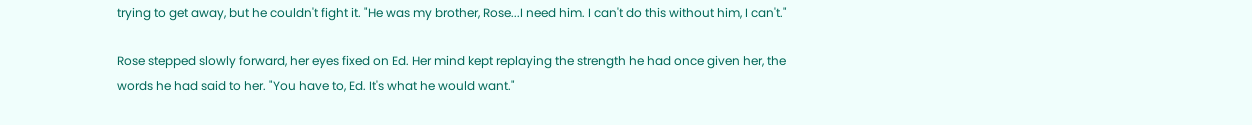trying to get away, but he couldn't fight it. "He was my brother, Rose...I need him. I can't do this without him, I can't."

Rose stepped slowly forward, her eyes fixed on Ed. Her mind kept replaying the strength he had once given her, the words he had said to her. "You have to, Ed. It's what he would want."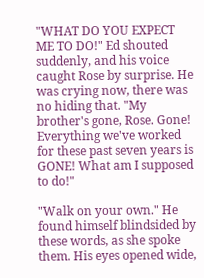"WHAT DO YOU EXPECT ME TO DO!" Ed shouted suddenly, and his voice caught Rose by surprise. He was crying now, there was no hiding that. "My brother's gone, Rose. Gone! Everything we've worked for these past seven years is GONE! What am I supposed to do!"

"Walk on your own." He found himself blindsided by these words, as she spoke them. His eyes opened wide,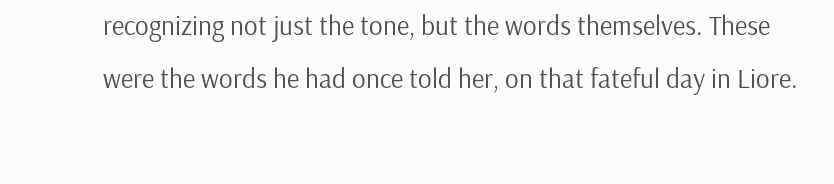recognizing not just the tone, but the words themselves. These were the words he had once told her, on that fateful day in Liore.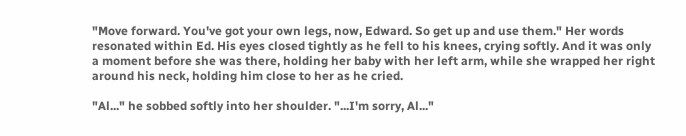"Move forward. You've got your own legs, now, Edward. So get up and use them." Her words resonated within Ed. His eyes closed tightly as he fell to his knees, crying softly. And it was only a moment before she was there, holding her baby with her left arm, while she wrapped her right around his neck, holding him close to her as he cried.

"Al..." he sobbed softly into her shoulder. "...I'm sorry, Al..."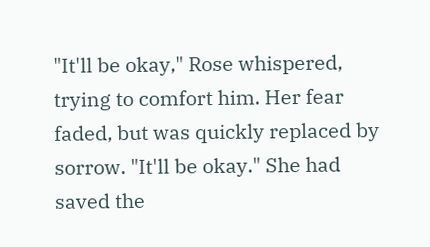"It'll be okay," Rose whispered, trying to comfort him. Her fear faded, but was quickly replaced by sorrow. "It'll be okay." She had saved the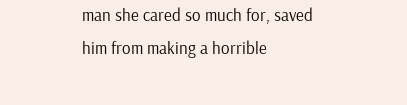man she cared so much for, saved him from making a horrible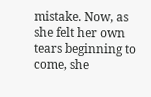mistake. Now, as she felt her own tears beginning to come, she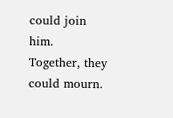could join him. Together, they could mourn.